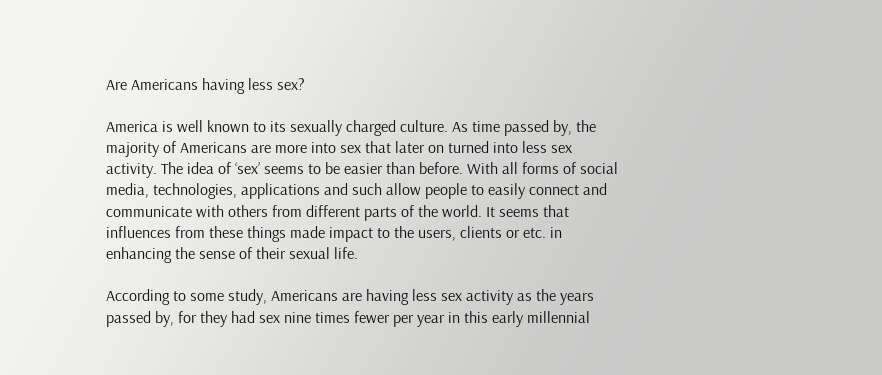Are Americans having less sex?

America is well known to its sexually charged culture. As time passed by, the majority of Americans are more into sex that later on turned into less sex activity. The idea of ‘sex’ seems to be easier than before. With all forms of social media, technologies, applications and such allow people to easily connect and communicate with others from different parts of the world. It seems that influences from these things made impact to the users, clients or etc. in enhancing the sense of their sexual life.

According to some study, Americans are having less sex activity as the years passed by, for they had sex nine times fewer per year in this early millennial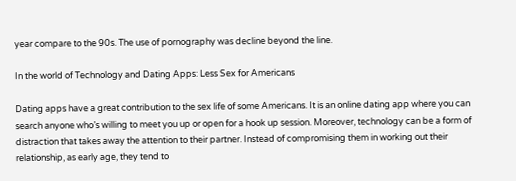year compare to the 90s. The use of pornography was decline beyond the line.

In the world of Technology and Dating Apps: Less Sex for Americans

Dating apps have a great contribution to the sex life of some Americans. It is an online dating app where you can search anyone who’s willing to meet you up or open for a hook up session. Moreover, technology can be a form of distraction that takes away the attention to their partner. Instead of compromising them in working out their relationship, as early age, they tend to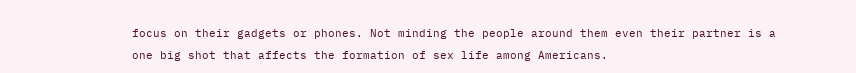focus on their gadgets or phones. Not minding the people around them even their partner is a one big shot that affects the formation of sex life among Americans.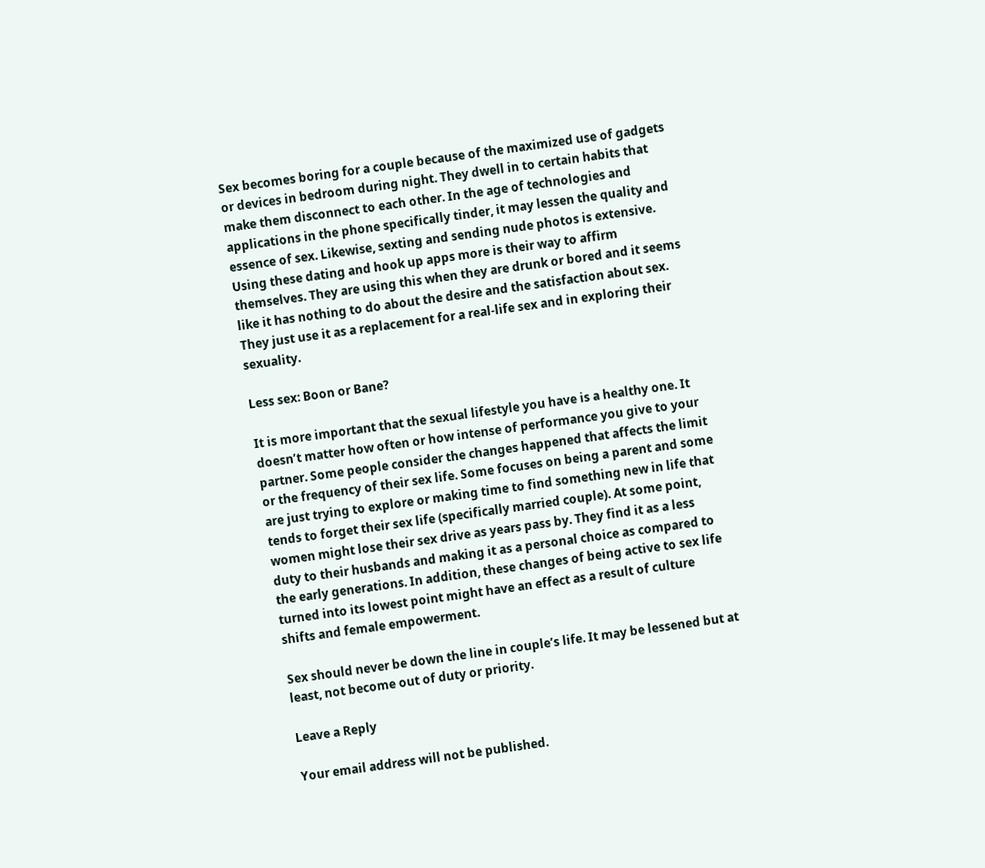Sex becomes boring for a couple because of the maximized use of gadgets or devices in bedroom during night. They dwell in to certain habits that make them disconnect to each other. In the age of technologies and applications in the phone specifically tinder, it may lessen the quality and essence of sex. Likewise, sexting and sending nude photos is extensive. Using these dating and hook up apps more is their way to affirm themselves. They are using this when they are drunk or bored and it seems like it has nothing to do about the desire and the satisfaction about sex. They just use it as a replacement for a real-life sex and in exploring their sexuality.

Less sex: Boon or Bane?

It is more important that the sexual lifestyle you have is a healthy one. It doesn’t matter how often or how intense of performance you give to your partner. Some people consider the changes happened that affects the limit or the frequency of their sex life. Some focuses on being a parent and some are just trying to explore or making time to find something new in life that tends to forget their sex life (specifically married couple). At some point, women might lose their sex drive as years pass by. They find it as a less duty to their husbands and making it as a personal choice as compared to the early generations. In addition, these changes of being active to sex life turned into its lowest point might have an effect as a result of culture shifts and female empowerment.

Sex should never be down the line in couple’s life. It may be lessened but at least, not become out of duty or priority.

Leave a Reply

Your email address will not be published.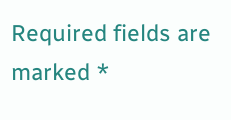Required fields are marked *